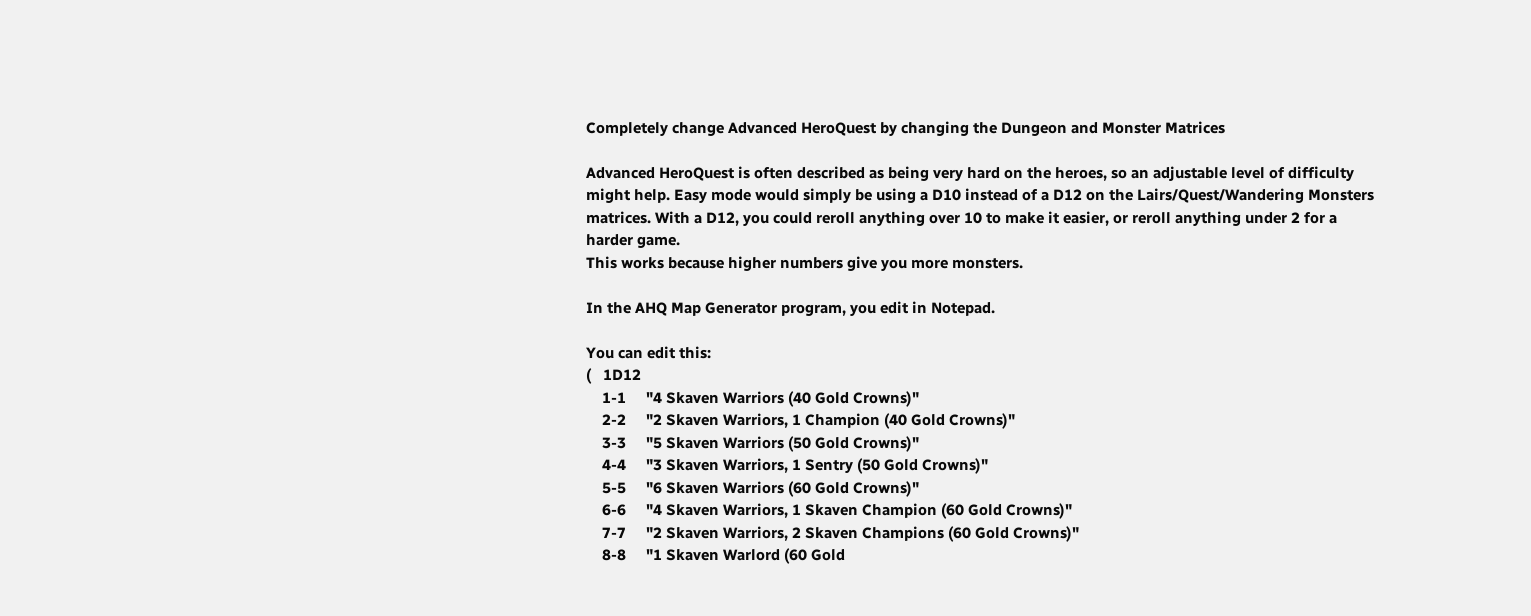Completely change Advanced HeroQuest by changing the Dungeon and Monster Matrices

Advanced HeroQuest is often described as being very hard on the heroes, so an adjustable level of difficulty might help. Easy mode would simply be using a D10 instead of a D12 on the Lairs/Quest/Wandering Monsters matrices. With a D12, you could reroll anything over 10 to make it easier, or reroll anything under 2 for a harder game.
This works because higher numbers give you more monsters.

In the AHQ Map Generator program, you edit in Notepad.

You can edit this:
(   1D12
    1-1     "4 Skaven Warriors (40 Gold Crowns)"
    2-2     "2 Skaven Warriors, 1 Champion (40 Gold Crowns)"
    3-3     "5 Skaven Warriors (50 Gold Crowns)"
    4-4     "3 Skaven Warriors, 1 Sentry (50 Gold Crowns)"
    5-5     "6 Skaven Warriors (60 Gold Crowns)"
    6-6     "4 Skaven Warriors, 1 Skaven Champion (60 Gold Crowns)"
    7-7     "2 Skaven Warriors, 2 Skaven Champions (60 Gold Crowns)"
    8-8     "1 Skaven Warlord (60 Gold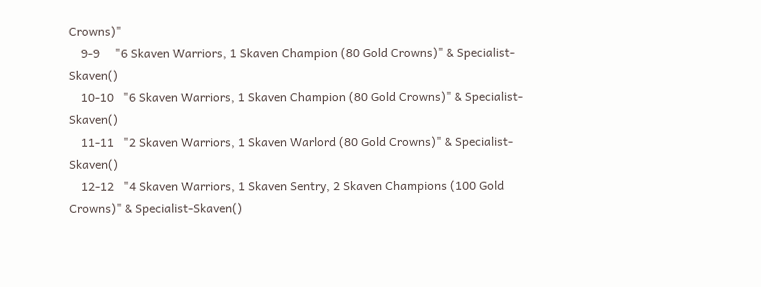Crowns)"
    9-9     "6 Skaven Warriors, 1 Skaven Champion (80 Gold Crowns)" & Specialist-Skaven()
    10-10   "6 Skaven Warriors, 1 Skaven Champion (80 Gold Crowns)" & Specialist-Skaven()
    11-11   "2 Skaven Warriors, 1 Skaven Warlord (80 Gold Crowns)" & Specialist-Skaven()
    12-12   "4 Skaven Warriors, 1 Skaven Sentry, 2 Skaven Champions (100 Gold Crowns)" & Specialist-Skaven()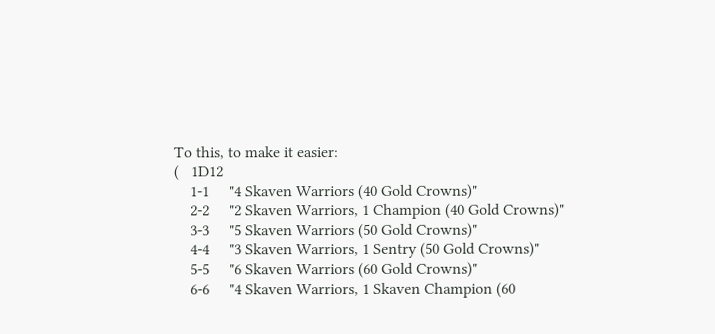To this, to make it easier:
(   1D12
    1-1     "4 Skaven Warriors (40 Gold Crowns)"
    2-2     "2 Skaven Warriors, 1 Champion (40 Gold Crowns)"
    3-3     "5 Skaven Warriors (50 Gold Crowns)"
    4-4     "3 Skaven Warriors, 1 Sentry (50 Gold Crowns)"
    5-5     "6 Skaven Warriors (60 Gold Crowns)"
    6-6     "4 Skaven Warriors, 1 Skaven Champion (60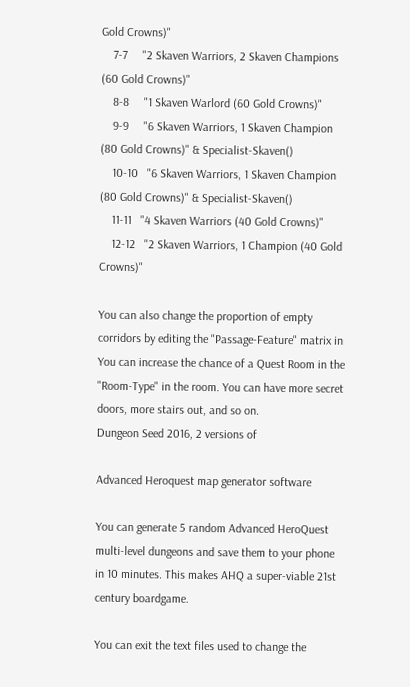Gold Crowns)"
    7-7     "2 Skaven Warriors, 2 Skaven Champions (60 Gold Crowns)"
    8-8     "1 Skaven Warlord (60 Gold Crowns)"
    9-9     "6 Skaven Warriors, 1 Skaven Champion (80 Gold Crowns)" & Specialist-Skaven()
    10-10   "6 Skaven Warriors, 1 Skaven Champion (80 Gold Crowns)" & Specialist-Skaven()
    11-11   "4 Skaven Warriors (40 Gold Crowns)"
    12-12   "2 Skaven Warriors, 1 Champion (40 Gold Crowns)"

You can also change the proportion of empty corridors by editing the "Passage-Feature" matrix in You can increase the chance of a Quest Room in the "Room-Type" in the room. You can have more secret doors, more stairs out, and so on.
Dungeon Seed 2016, 2 versions of

Advanced Heroquest map generator software

You can generate 5 random Advanced HeroQuest multi-level dungeons and save them to your phone in 10 minutes. This makes AHQ a super-viable 21st century boardgame.

You can exit the text files used to change the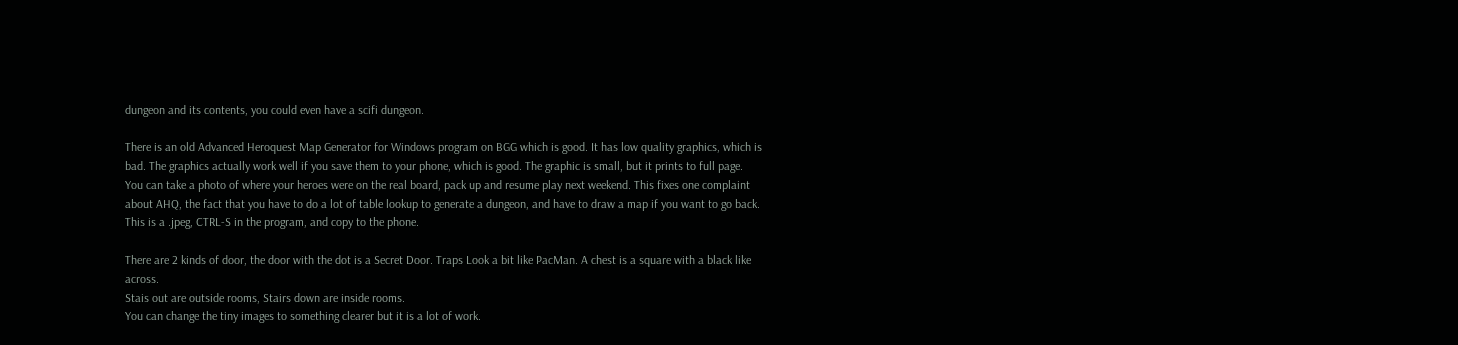dungeon and its contents, you could even have a scifi dungeon.

There is an old Advanced Heroquest Map Generator for Windows program on BGG which is good. It has low quality graphics, which is bad. The graphics actually work well if you save them to your phone, which is good. The graphic is small, but it prints to full page.
You can take a photo of where your heroes were on the real board, pack up and resume play next weekend. This fixes one complaint about AHQ, the fact that you have to do a lot of table lookup to generate a dungeon, and have to draw a map if you want to go back.
This is a .jpeg, CTRL-S in the program, and copy to the phone.

There are 2 kinds of door, the door with the dot is a Secret Door. Traps Look a bit like PacMan. A chest is a square with a black like across.
Stais out are outside rooms, Stairs down are inside rooms.
You can change the tiny images to something clearer but it is a lot of work.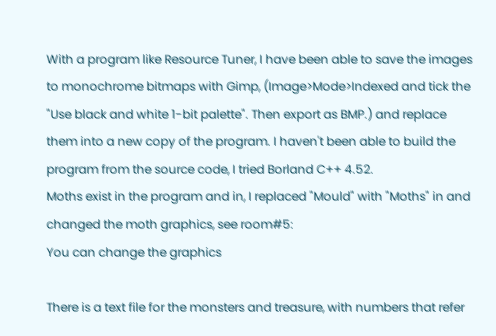With a program like Resource Tuner, I have been able to save the images to monochrome bitmaps with Gimp, (Image>Mode>Indexed and tick the "Use black and white 1-bit palette". Then export as BMP.) and replace them into a new copy of the program. I haven't been able to build the program from the source code, I tried Borland C++ 4.52.
Moths exist in the program and in, I replaced "Mould" with "Moths" in and changed the moth graphics, see room#5:
You can change the graphics

There is a text file for the monsters and treasure, with numbers that refer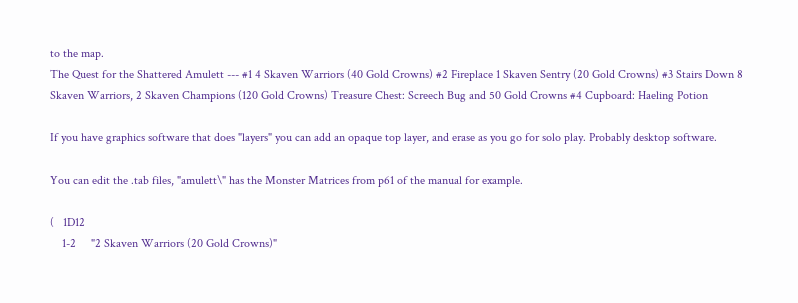to the map.
The Quest for the Shattered Amulett --- #1 4 Skaven Warriors (40 Gold Crowns) #2 Fireplace 1 Skaven Sentry (20 Gold Crowns) #3 Stairs Down 8 Skaven Warriors, 2 Skaven Champions (120 Gold Crowns) Treasure Chest: Screech Bug and 50 Gold Crowns #4 Cupboard: Haeling Potion

If you have graphics software that does "layers" you can add an opaque top layer, and erase as you go for solo play. Probably desktop software.

You can edit the .tab files, "amulett\" has the Monster Matrices from p61 of the manual for example.

(   1D12
    1-2     "2 Skaven Warriors (20 Gold Crowns)"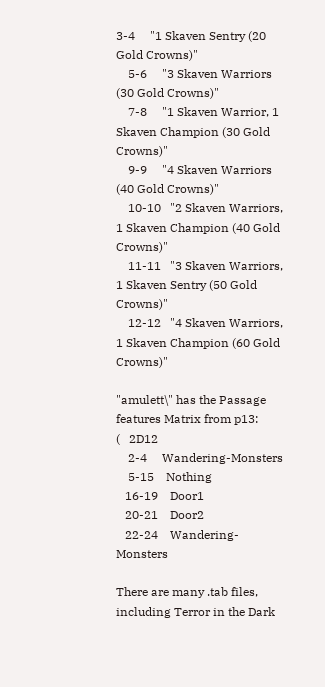3-4     "1 Skaven Sentry (20 Gold Crowns)"
    5-6     "3 Skaven Warriors (30 Gold Crowns)"
    7-8     "1 Skaven Warrior, 1 Skaven Champion (30 Gold Crowns)"
    9-9     "4 Skaven Warriors (40 Gold Crowns)"
    10-10   "2 Skaven Warriors, 1 Skaven Champion (40 Gold Crowns)"
    11-11   "3 Skaven Warriors, 1 Skaven Sentry (50 Gold Crowns)"
    12-12   "4 Skaven Warriors, 1 Skaven Champion (60 Gold Crowns)"

"amulett\" has the Passage features Matrix from p13:
(   2D12
    2-4     Wandering-Monsters
    5-15    Nothing
   16-19    Door1
   20-21    Door2
   22-24    Wandering-Monsters

There are many .tab files, including Terror in the Dark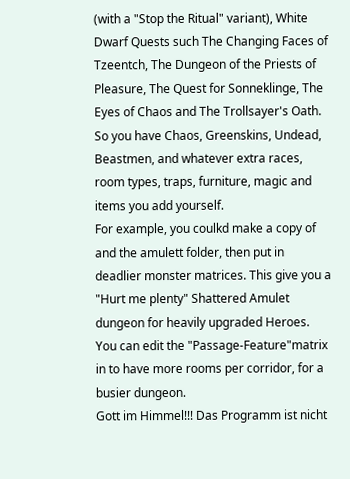(with a "Stop the Ritual" variant), White Dwarf Quests such The Changing Faces of Tzeentch, The Dungeon of the Priests of Pleasure, The Quest for Sonneklinge, The Eyes of Chaos and The Trollsayer's Oath. So you have Chaos, Greenskins, Undead, Beastmen, and whatever extra races, room types, traps, furniture, magic and items you add yourself.
For example, you coulkd make a copy of and the amulett folder, then put in deadlier monster matrices. This give you a "Hurt me plenty" Shattered Amulet dungeon for heavily upgraded Heroes. You can edit the "Passage-Feature"matrix  in to have more rooms per corridor, for a busier dungeon.
Gott im Himmel!!! Das Programm ist nicht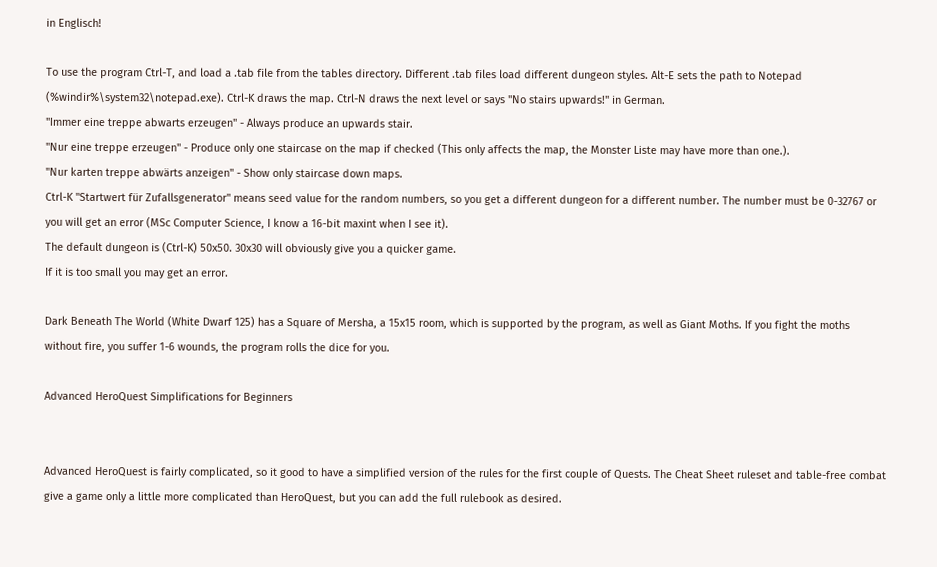in Englisch!

To use the program Ctrl-T, and load a .tab file from the tables directory. Different .tab files load different dungeon styles. Alt-E sets the path to Notepad (%windir%\system32\notepad.exe). Ctrl-K draws the map. Ctrl-N draws the next level or says "No stairs upwards!" in German.
"Immer eine treppe abwarts erzeugen" - Always produce an upwards stair.
"Nur eine treppe erzeugen" - Produce only one staircase on the map if checked (This only affects the map, the Monster Liste may have more than one.).
"Nur karten treppe abwärts anzeigen" - Show only staircase down maps.
Ctrl-K "Startwert für Zufallsgenerator" means seed value for the random numbers, so you get a different dungeon for a different number. The number must be 0-32767 or you will get an error (MSc Computer Science, I know a 16-bit maxint when I see it).
The default dungeon is (Ctrl-K) 50x50. 30x30 will obviously give you a quicker game.
If it is too small you may get an error.

Dark Beneath The World (White Dwarf 125) has a Square of Mersha, a 15x15 room, which is supported by the program, as well as Giant Moths. If you fight the moths without fire, you suffer 1-6 wounds, the program rolls the dice for you.

Advanced HeroQuest Simplifications for Beginners


Advanced HeroQuest is fairly complicated, so it good to have a simplified version of the rules for the first couple of Quests. The Cheat Sheet ruleset and table-free combat give a game only a little more complicated than HeroQuest, but you can add the full rulebook as desired.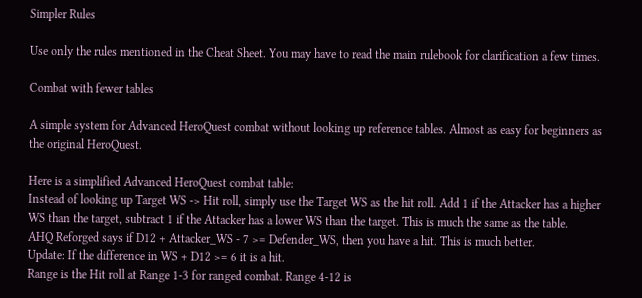Simpler Rules

Use only the rules mentioned in the Cheat Sheet. You may have to read the main rulebook for clarification a few times.

Combat with fewer tables

A simple system for Advanced HeroQuest combat without looking up reference tables. Almost as easy for beginners as the original HeroQuest.

Here is a simplified Advanced HeroQuest combat table:
Instead of looking up Target WS -> Hit roll, simply use the Target WS as the hit roll. Add 1 if the Attacker has a higher WS than the target, subtract 1 if the Attacker has a lower WS than the target. This is much the same as the table.
AHQ Reforged says if D12 + Attacker_WS - 7 >= Defender_WS, then you have a hit. This is much better.
Update: If the difference in WS + D12 >= 6 it is a hit.
Range is the Hit roll at Range 1-3 for ranged combat. Range 4-12 is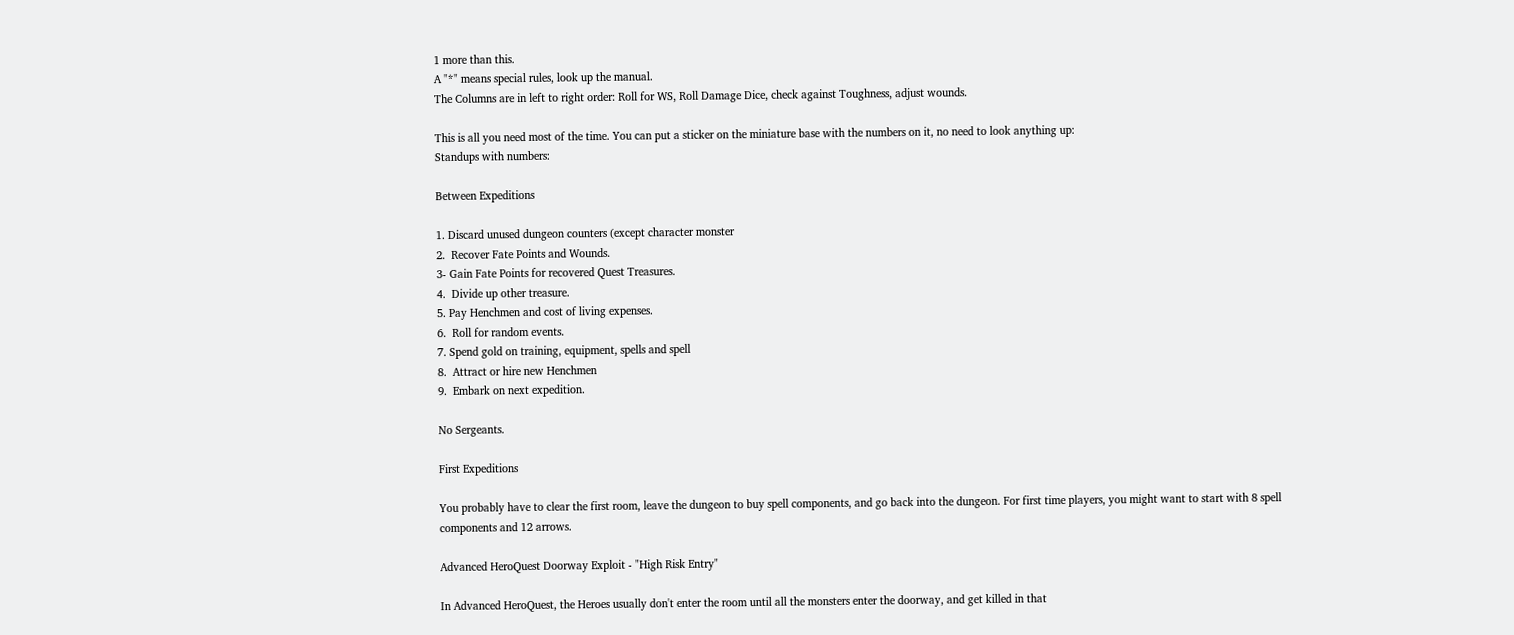1 more than this.
A "*" means special rules, look up the manual.
The Columns are in left to right order: Roll for WS, Roll Damage Dice, check against Toughness, adjust wounds.

This is all you need most of the time. You can put a sticker on the miniature base with the numbers on it, no need to look anything up:
Standups with numbers:

Between Expeditions

1. Discard unused dungeon counters (except character monster
2.  Recover Fate Points and Wounds.
3- Gain Fate Points for recovered Quest Treasures.
4.  Divide up other treasure.
5. Pay Henchmen and cost of living expenses.
6.  Roll for random events.
7. Spend gold on training, equipment, spells and spell
8.  Attract or hire new Henchmen
9.  Embark on next expedition.

No Sergeants.

First Expeditions

You probably have to clear the first room, leave the dungeon to buy spell components, and go back into the dungeon. For first time players, you might want to start with 8 spell components and 12 arrows.

Advanced HeroQuest Doorway Exploit - "High Risk Entry"

In Advanced HeroQuest, the Heroes usually don't enter the room until all the monsters enter the doorway, and get killed in that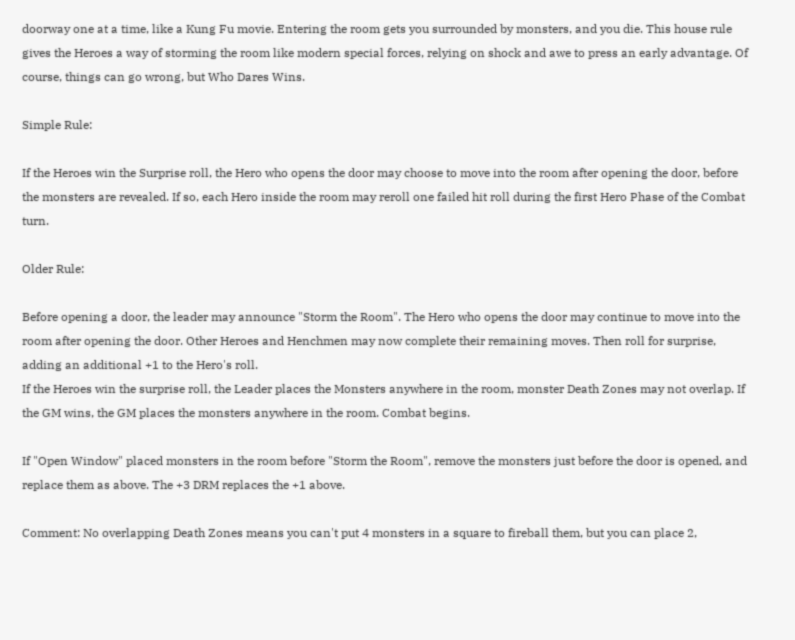doorway one at a time, like a Kung Fu movie. Entering the room gets you surrounded by monsters, and you die. This house rule gives the Heroes a way of storming the room like modern special forces, relying on shock and awe to press an early advantage. Of course, things can go wrong, but Who Dares Wins.

Simple Rule:

If the Heroes win the Surprise roll, the Hero who opens the door may choose to move into the room after opening the door, before the monsters are revealed. If so, each Hero inside the room may reroll one failed hit roll during the first Hero Phase of the Combat turn.

Older Rule:

Before opening a door, the leader may announce "Storm the Room". The Hero who opens the door may continue to move into the room after opening the door. Other Heroes and Henchmen may now complete their remaining moves. Then roll for surprise, adding an additional +1 to the Hero's roll.
If the Heroes win the surprise roll, the Leader places the Monsters anywhere in the room, monster Death Zones may not overlap. If the GM wins, the GM places the monsters anywhere in the room. Combat begins.

If "Open Window" placed monsters in the room before "Storm the Room", remove the monsters just before the door is opened, and replace them as above. The +3 DRM replaces the +1 above.

Comment: No overlapping Death Zones means you can't put 4 monsters in a square to fireball them, but you can place 2,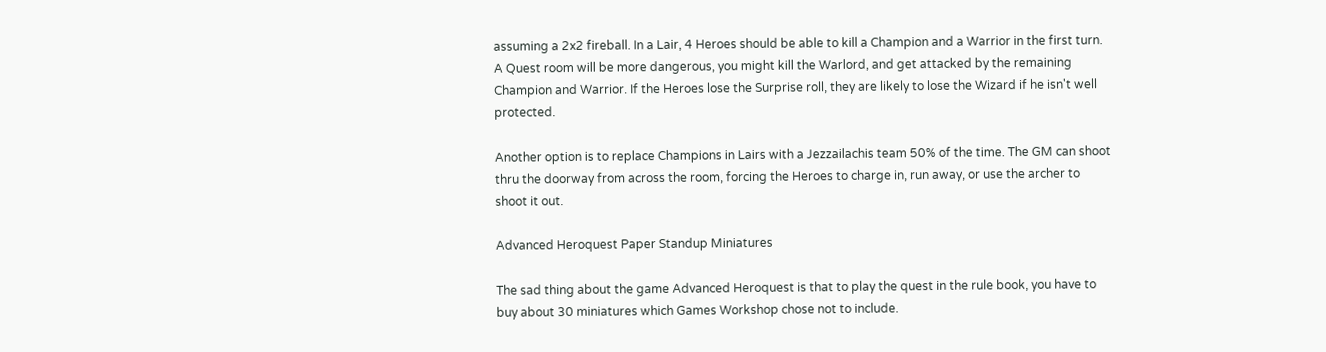assuming a 2x2 fireball. In a Lair, 4 Heroes should be able to kill a Champion and a Warrior in the first turn. A Quest room will be more dangerous, you might kill the Warlord, and get attacked by the remaining Champion and Warrior. If the Heroes lose the Surprise roll, they are likely to lose the Wizard if he isn't well protected.

Another option is to replace Champions in Lairs with a Jezzailachis team 50% of the time. The GM can shoot thru the doorway from across the room, forcing the Heroes to charge in, run away, or use the archer to shoot it out.

Advanced Heroquest Paper Standup Miniatures

The sad thing about the game Advanced Heroquest is that to play the quest in the rule book, you have to buy about 30 miniatures which Games Workshop chose not to include.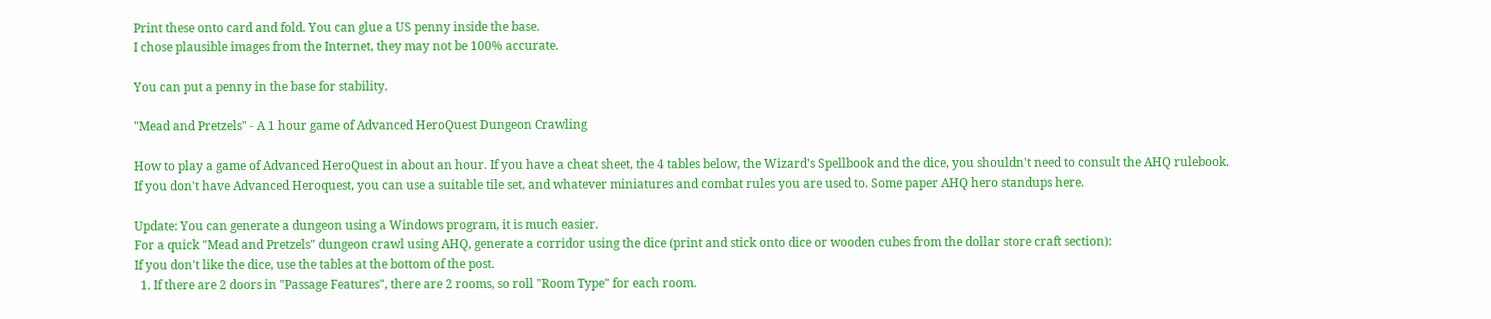Print these onto card and fold. You can glue a US penny inside the base.
I chose plausible images from the Internet, they may not be 100% accurate.

You can put a penny in the base for stability.

"Mead and Pretzels" - A 1 hour game of Advanced HeroQuest Dungeon Crawling

How to play a game of Advanced HeroQuest in about an hour. If you have a cheat sheet, the 4 tables below, the Wizard's Spellbook and the dice, you shouldn't need to consult the AHQ rulebook.
If you don't have Advanced Heroquest, you can use a suitable tile set, and whatever miniatures and combat rules you are used to. Some paper AHQ hero standups here.

Update: You can generate a dungeon using a Windows program, it is much easier.
For a quick "Mead and Pretzels" dungeon crawl using AHQ, generate a corridor using the dice (print and stick onto dice or wooden cubes from the dollar store craft section):
If you don't like the dice, use the tables at the bottom of the post.
  1. If there are 2 doors in "Passage Features", there are 2 rooms, so roll "Room Type" for each room.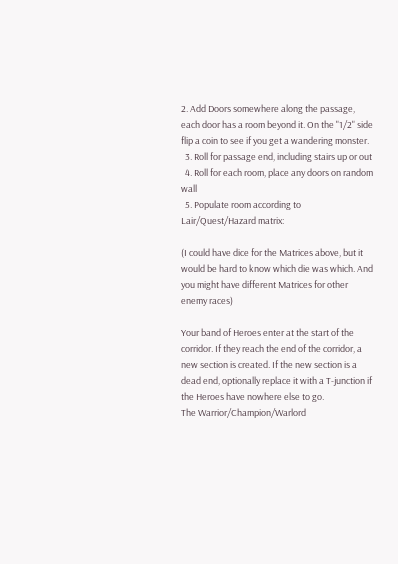2. Add Doors somewhere along the passage, each door has a room beyond it. On the "1/2" side flip a coin to see if you get a wandering monster.
  3. Roll for passage end, including stairs up or out
  4. Roll for each room, place any doors on random wall
  5. Populate room according to Lair/Quest/Hazard matrix:

(I could have dice for the Matrices above, but it would be hard to know which die was which. And you might have different Matrices for other enemy races)

Your band of Heroes enter at the start of the corridor. If they reach the end of the corridor, a new section is created. If the new section is a dead end, optionally replace it with a T-junction if the Heroes have nowhere else to go.
The Warrior/Champion/Warlord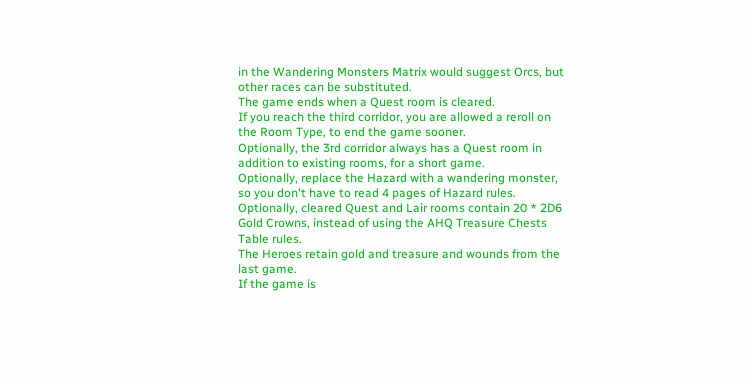in the Wandering Monsters Matrix would suggest Orcs, but other races can be substituted.
The game ends when a Quest room is cleared.
If you reach the third corridor, you are allowed a reroll on the Room Type, to end the game sooner.
Optionally, the 3rd corridor always has a Quest room in addition to existing rooms, for a short game.
Optionally, replace the Hazard with a wandering monster, so you don't have to read 4 pages of Hazard rules.
Optionally, cleared Quest and Lair rooms contain 20 * 2D6 Gold Crowns, instead of using the AHQ Treasure Chests Table rules.
The Heroes retain gold and treasure and wounds from the last game.
If the game is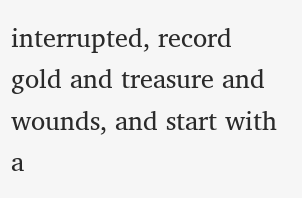interrupted, record gold and treasure and wounds, and start with a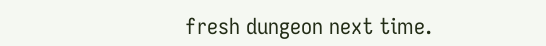fresh dungeon next time.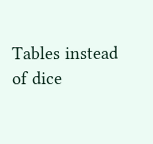Tables instead of dice